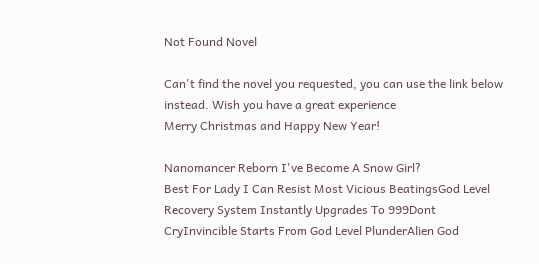Not Found Novel

Can't find the novel you requested, you can use the link below instead. Wish you have a great experience
Merry Christmas and Happy New Year!

Nanomancer Reborn I've Become A Snow Girl?
Best For Lady I Can Resist Most Vicious BeatingsGod Level Recovery System Instantly Upgrades To 999Dont CryInvincible Starts From God Level PlunderAlien God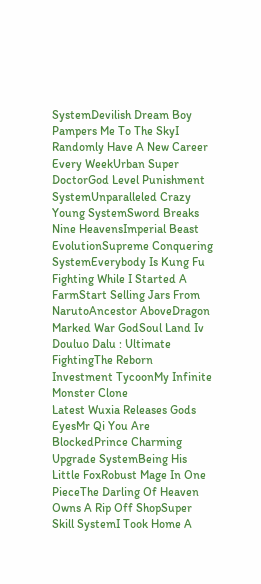SystemDevilish Dream Boy Pampers Me To The SkyI Randomly Have A New Career Every WeekUrban Super DoctorGod Level Punishment SystemUnparalleled Crazy Young SystemSword Breaks Nine HeavensImperial Beast EvolutionSupreme Conquering SystemEverybody Is Kung Fu Fighting While I Started A FarmStart Selling Jars From NarutoAncestor AboveDragon Marked War GodSoul Land Iv Douluo Dalu : Ultimate FightingThe Reborn Investment TycoonMy Infinite Monster Clone
Latest Wuxia Releases Gods EyesMr Qi You Are BlockedPrince Charming Upgrade SystemBeing His Little FoxRobust Mage In One PieceThe Darling Of Heaven Owns A Rip Off ShopSuper Skill SystemI Took Home A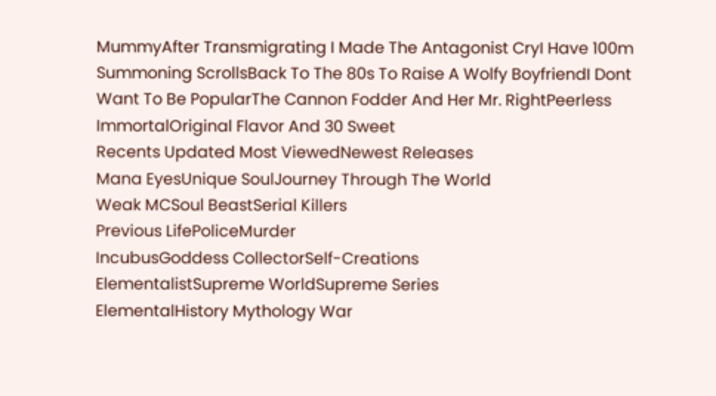MummyAfter Transmigrating I Made The Antagonist CryI Have 100m Summoning ScrollsBack To The 80s To Raise A Wolfy BoyfriendI Dont Want To Be PopularThe Cannon Fodder And Her Mr. RightPeerless ImmortalOriginal Flavor And 30 Sweet
Recents Updated Most ViewedNewest Releases
Mana EyesUnique SoulJourney Through The World
Weak MCSoul BeastSerial Killers
Previous LifePoliceMurder
IncubusGoddess CollectorSelf-Creations
ElementalistSupreme WorldSupreme Series
ElementalHistory Mythology War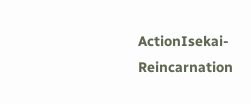ActionIsekai-Reincarnation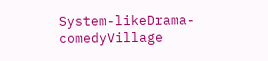System-likeDrama-comedyVillage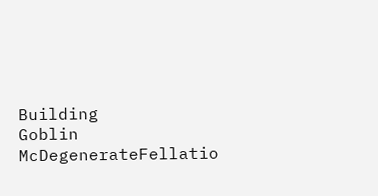Building
Goblin McDegenerateFellatio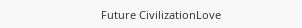Future CivilizationLove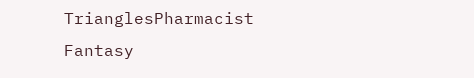TrianglesPharmacist
Fantasy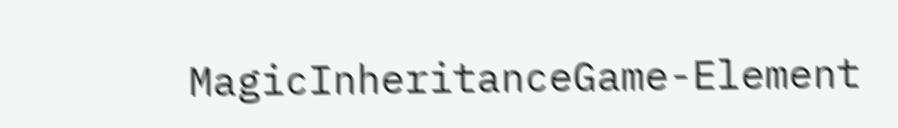MagicInheritanceGame-Element